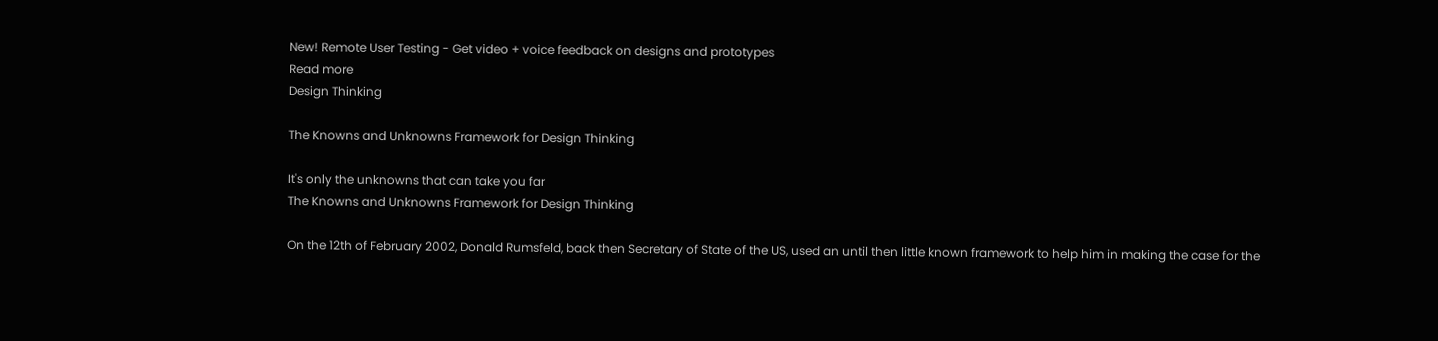New! Remote User Testing - Get video + voice feedback on designs and prototypes
Read more
Design Thinking

The Knowns and Unknowns Framework for Design Thinking

It's only the unknowns that can take you far
The Knowns and Unknowns Framework for Design Thinking

On the 12th of February 2002, Donald Rumsfeld, back then Secretary of State of the US, used an until then little known framework to help him in making the case for the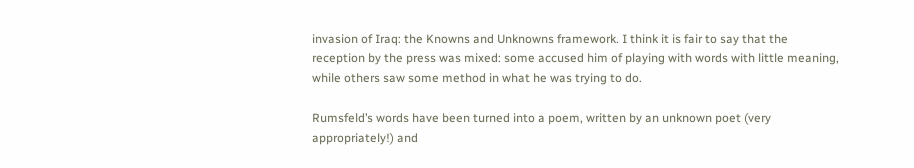invasion of Iraq: the Knowns and Unknowns framework. I think it is fair to say that the reception by the press was mixed: some accused him of playing with words with little meaning, while others saw some method in what he was trying to do.

Rumsfeld’s words have been turned into a poem, written by an unknown poet (very appropriately!) and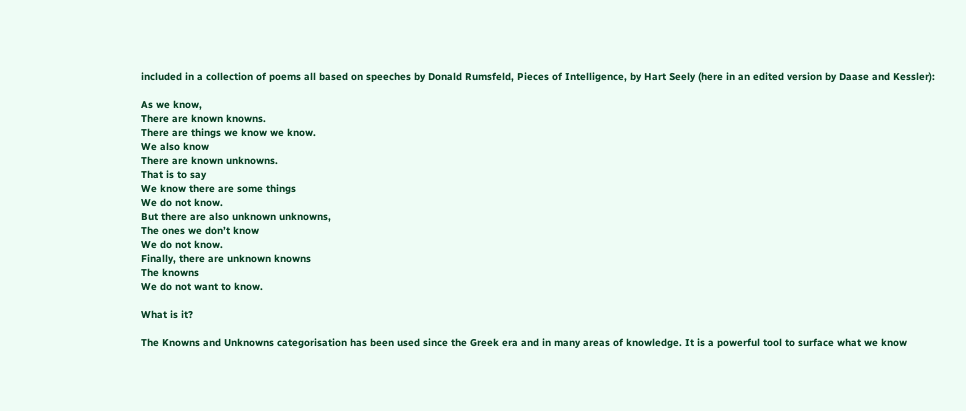included in a collection of poems all based on speeches by Donald Rumsfeld, Pieces of Intelligence, by Hart Seely (here in an edited version by Daase and Kessler):

As we know,
There are known knowns.
There are things we know we know.
We also know
There are known unknowns.
That is to say
We know there are some things
We do not know.
But there are also unknown unknowns,
The ones we don’t know
We do not know.
Finally, there are unknown knowns
The knowns
We do not want to know.

What is it?

The Knowns and Unknowns categorisation has been used since the Greek era and in many areas of knowledge. It is a powerful tool to surface what we know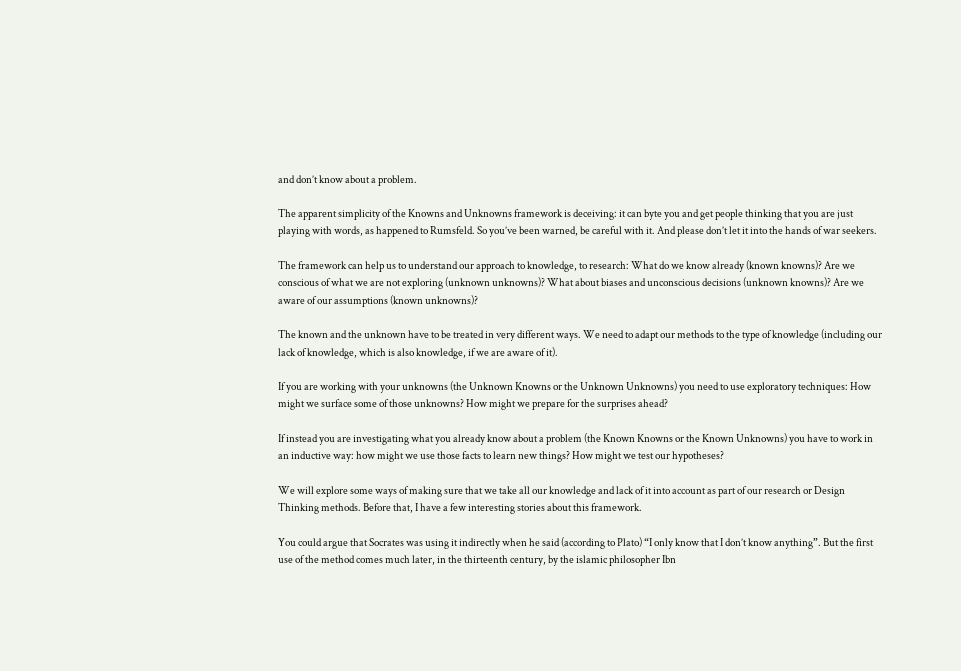and don’t know about a problem.

The apparent simplicity of the Knowns and Unknowns framework is deceiving: it can byte you and get people thinking that you are just playing with words, as happened to Rumsfeld. So you’ve been warned, be careful with it. And please don’t let it into the hands of war seekers.

The framework can help us to understand our approach to knowledge, to research: What do we know already (known knowns)? Are we conscious of what we are not exploring (unknown unknowns)? What about biases and unconscious decisions (unknown knowns)? Are we aware of our assumptions (known unknowns)?

The known and the unknown have to be treated in very different ways. We need to adapt our methods to the type of knowledge (including our lack of knowledge, which is also knowledge, if we are aware of it).

If you are working with your unknowns (the Unknown Knowns or the Unknown Unknowns) you need to use exploratory techniques: How might we surface some of those unknowns? How might we prepare for the surprises ahead?

If instead you are investigating what you already know about a problem (the Known Knowns or the Known Unknowns) you have to work in an inductive way: how might we use those facts to learn new things? How might we test our hypotheses?

We will explore some ways of making sure that we take all our knowledge and lack of it into account as part of our research or Design Thinking methods. Before that, I have a few interesting stories about this framework.

You could argue that Socrates was using it indirectly when he said (according to Plato) “I only know that I don’t know anything”. But the first use of the method comes much later, in the thirteenth century, by the islamic philosopher Ibn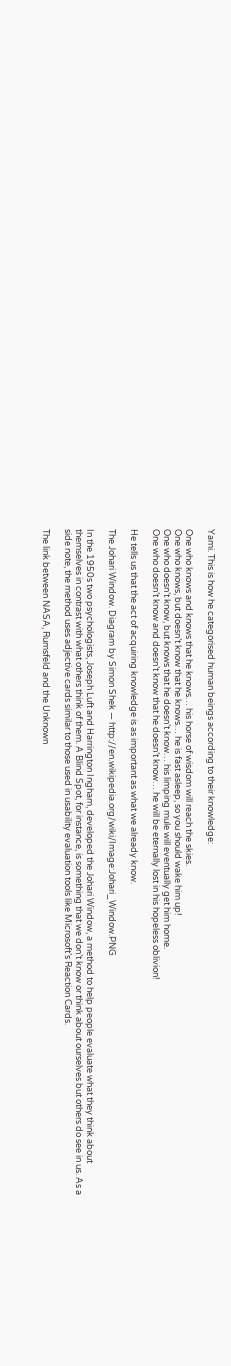Yami. This is how he categorised human beings according to their knowledge:

One who knows and knows that he knows… his horse of wisdom will reach the skies.
One who knows, but doesn’t know that he knows… he is fast asleep, so you should wake him up!
One who doesn’t know, but knows that he doesn’t know… his limping mule will eventually get him home.
One who doesn’t know and doesn’t know that he doesn’t know… he will be eternally lost in his hopeless oblivion!

He tells us that the act of acquiring knowledge is as important as what we already know.

The Johari Window. Diagram by Simon Shek — http://en.wikipedia.org/wiki/Image:Johari_Window.PNG

In the 1950s two psychologists, Joseph Luft and Harrington Ingham, developed the Johari Window, a method to help people evaluate what they think about themselves in contrast with what others think of them. A Blind Spot, for instance, is something that we don’t know or think about ourselves but others do see in us. As a side note, the method uses adjective cards similar to those used in usability evaluation tools like Microsoft’s Reaction Cards.

The link between NASA, Rumsfeld and the Unknown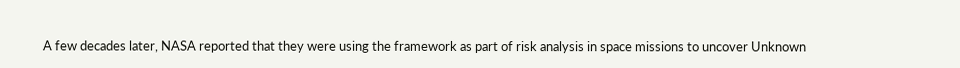A few decades later, NASA reported that they were using the framework as part of risk analysis in space missions to uncover Unknown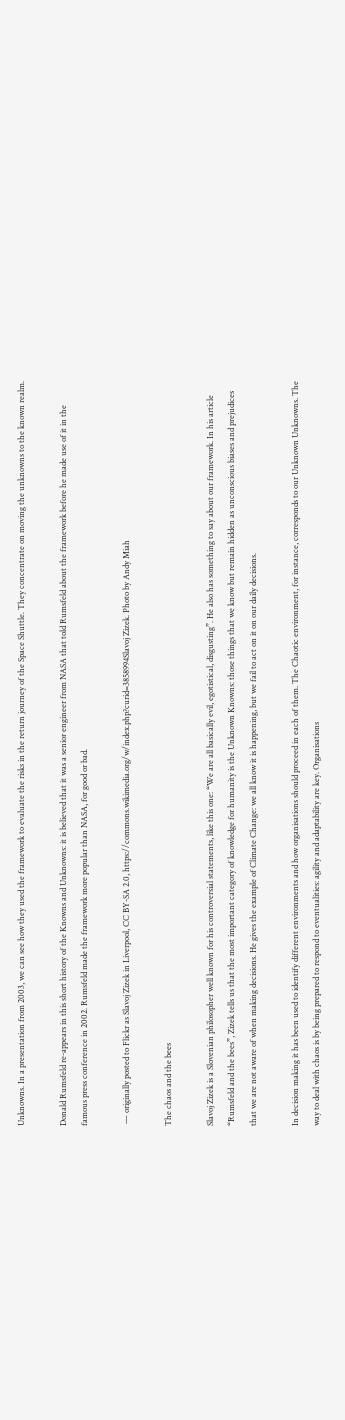Unknowns. In a presentation from 2003, we can see how they used the framework to evaluate the risks in the return journey of the Space Shuttle. They concentrate on moving the unknowns to the known realm.

Donald Rumsfeld re-appears in this short history of the Knowns and Unknowns: it is believed that it was a senior engineer from NASA that told Rumsfeld about the framework before he made use of it in the famous press conference in 2002. Rumsfeld made the framework more popular than NASA, for good or bad.

 — originally posted to Flickr as Slavoj Zizek in Liverpool, CC BY-SA 2.0, https://commons.wikimedia.org/w/index.php?curid=3858994Slavoj Zizek. Photo by Andy Miah

The chaos and the bees

Slavoj Zizek is a Slovenian philosopher well known for his controversial statements, like this one: “We are all basically evil, egotistical, disgusting”. He also has something to say about our framework. In his article “Rumsfeld and the bees”, Zizek tells us that the most important category of knowledge for humanity is the Unknown Knowns: those things that we know but remain hidden as unconscious biases and prejudices that we are not aware of when making decisions. He gives the example of Climate Change: we all know it is happening, but we fail to act on it on our daily decisions.

In decision making it has been used to identify different environments and how organisations should proceed in each of them. The Chaotic environment, for instance, corresponds to our Unknown Unknowns. The way to deal with chaos is by being prepared to respond to eventualities: agility and adaptability are key. Organisations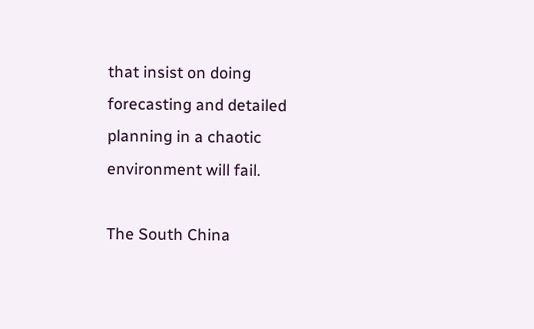that insist on doing forecasting and detailed planning in a chaotic environment will fail.

The South China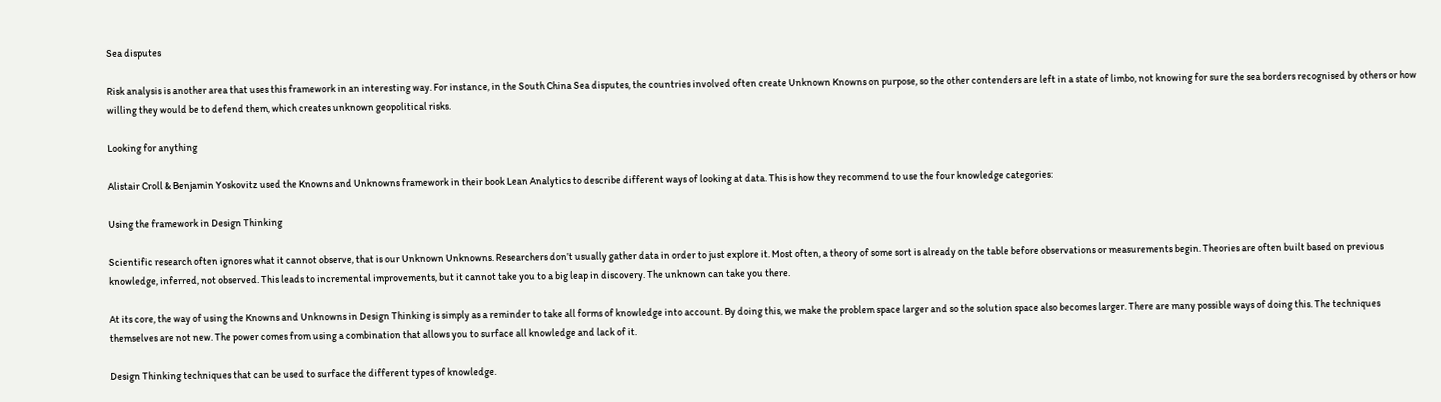Sea disputes

Risk analysis is another area that uses this framework in an interesting way. For instance, in the South China Sea disputes, the countries involved often create Unknown Knowns on purpose, so the other contenders are left in a state of limbo, not knowing for sure the sea borders recognised by others or how willing they would be to defend them, which creates unknown geopolitical risks.

Looking for anything

Alistair Croll & Benjamin Yoskovitz used the Knowns and Unknowns framework in their book Lean Analytics to describe different ways of looking at data. This is how they recommend to use the four knowledge categories:

Using the framework in Design Thinking

Scientific research often ignores what it cannot observe, that is our Unknown Unknowns. Researchers don’t usually gather data in order to just explore it. Most often, a theory of some sort is already on the table before observations or measurements begin. Theories are often built based on previous knowledge, inferred, not observed. This leads to incremental improvements, but it cannot take you to a big leap in discovery. The unknown can take you there.

At its core, the way of using the Knowns and Unknowns in Design Thinking is simply as a reminder to take all forms of knowledge into account. By doing this, we make the problem space larger and so the solution space also becomes larger. There are many possible ways of doing this. The techniques themselves are not new. The power comes from using a combination that allows you to surface all knowledge and lack of it.

Design Thinking techniques that can be used to surface the different types of knowledge.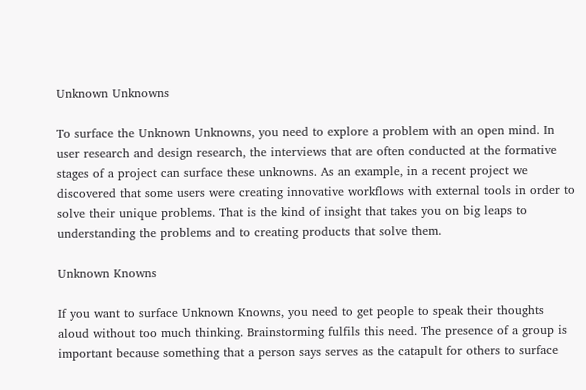Unknown Unknowns

To surface the Unknown Unknowns, you need to explore a problem with an open mind. In user research and design research, the interviews that are often conducted at the formative stages of a project can surface these unknowns. As an example, in a recent project we discovered that some users were creating innovative workflows with external tools in order to solve their unique problems. That is the kind of insight that takes you on big leaps to understanding the problems and to creating products that solve them.

Unknown Knowns

If you want to surface Unknown Knowns, you need to get people to speak their thoughts aloud without too much thinking. Brainstorming fulfils this need. The presence of a group is important because something that a person says serves as the catapult for others to surface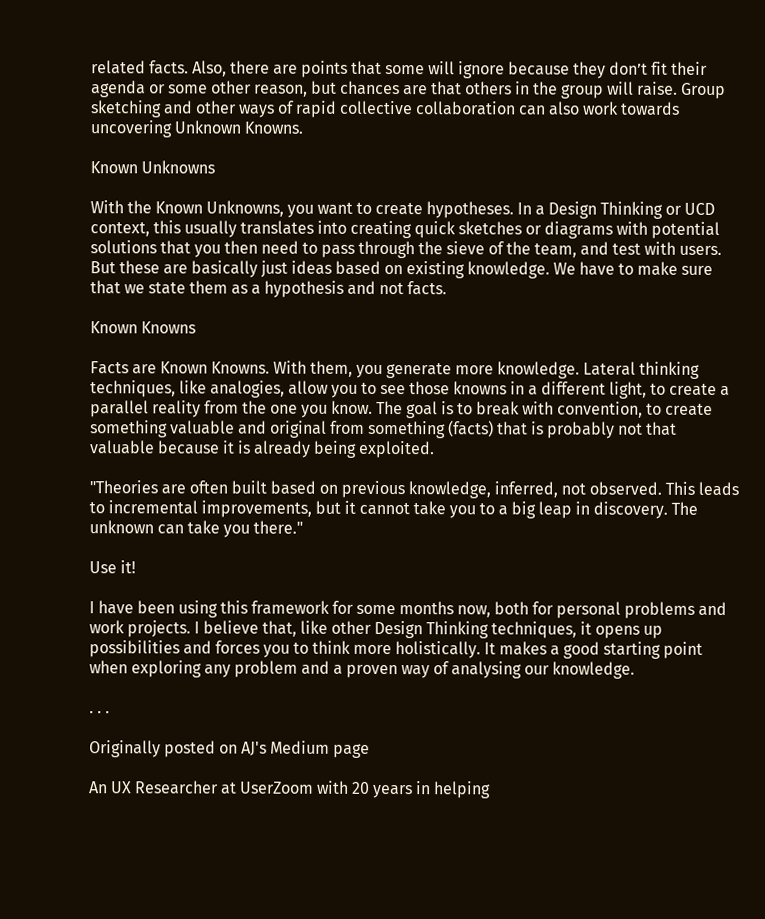related facts. Also, there are points that some will ignore because they don’t fit their agenda or some other reason, but chances are that others in the group will raise. Group sketching and other ways of rapid collective collaboration can also work towards uncovering Unknown Knowns.

Known Unknowns

With the Known Unknowns, you want to create hypotheses. In a Design Thinking or UCD context, this usually translates into creating quick sketches or diagrams with potential solutions that you then need to pass through the sieve of the team, and test with users. But these are basically just ideas based on existing knowledge. We have to make sure that we state them as a hypothesis and not facts.

Known Knowns

Facts are Known Knowns. With them, you generate more knowledge. Lateral thinking techniques, like analogies, allow you to see those knowns in a different light, to create a parallel reality from the one you know. The goal is to break with convention, to create something valuable and original from something (facts) that is probably not that valuable because it is already being exploited.

"Theories are often built based on previous knowledge, inferred, not observed. This leads to incremental improvements, but it cannot take you to a big leap in discovery. The unknown can take you there."

Use it!

I have been using this framework for some months now, both for personal problems and work projects. I believe that, like other Design Thinking techniques, it opens up possibilities and forces you to think more holistically. It makes a good starting point when exploring any problem and a proven way of analysing our knowledge.

. . .

Originally posted on AJ's Medium page

An UX Researcher at UserZoom with 20 years in helping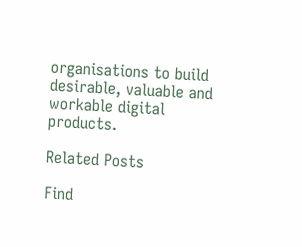organisations to build desirable, valuable and workable digital products.

Related Posts

Find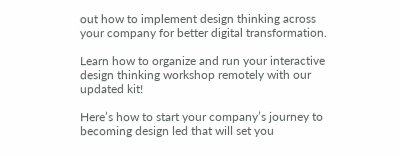out how to implement design thinking across your company for better digital transformation.

Learn how to organize and run your interactive design thinking workshop remotely with our updated kit!

Here’s how to start your company’s journey to becoming design led that will set you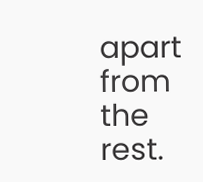apart from the rest.